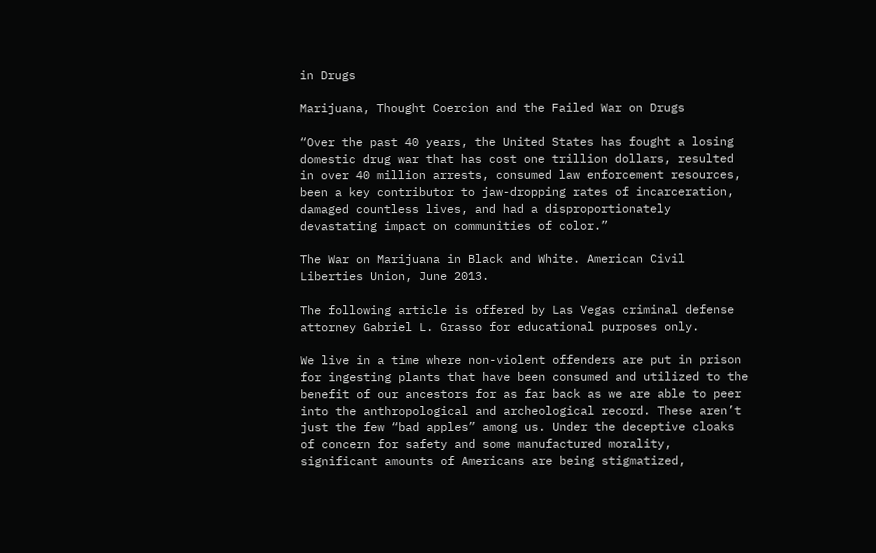in Drugs

Marijuana, Thought Coercion and the Failed War on Drugs

“Over the past 40 years, the United States has fought a losing domestic drug war that has cost one trillion dollars, resulted in over 40 million arrests, consumed law enforcement resources, been a key contributor to jaw-dropping rates of incarceration, damaged countless lives, and had a disproportionately devastating impact on communities of color.”

The War on Marijuana in Black and White. American Civil Liberties Union, June 2013.

The following article is offered by Las Vegas criminal defense attorney Gabriel L. Grasso for educational purposes only.

We live in a time where non-violent offenders are put in prison for ingesting plants that have been consumed and utilized to the benefit of our ancestors for as far back as we are able to peer into the anthropological and archeological record. These aren’t just the few “bad apples” among us. Under the deceptive cloaks of concern for safety and some manufactured morality, significant amounts of Americans are being stigmatized,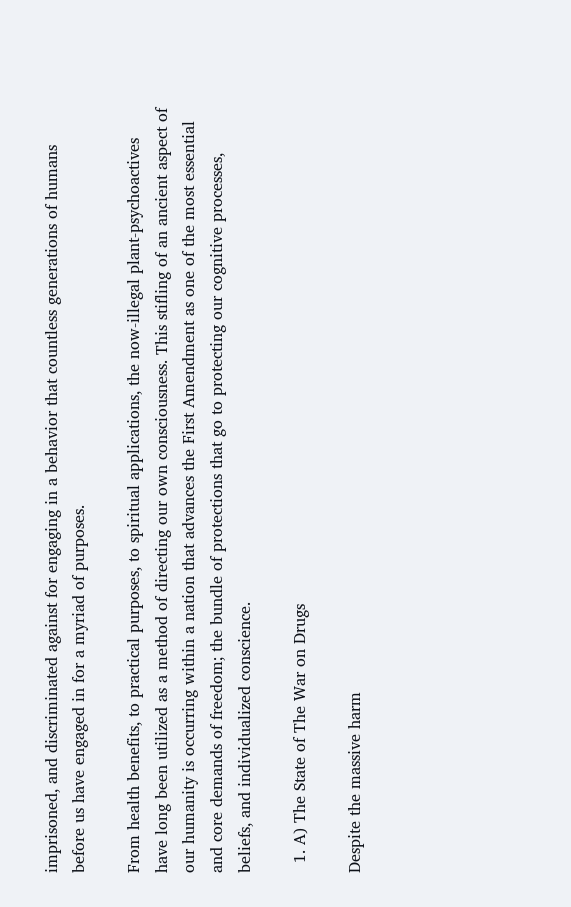imprisoned, and discriminated against for engaging in a behavior that countless generations of humans before us have engaged in for a myriad of purposes.

From health benefits, to practical purposes, to spiritual applications, the now-illegal plant-psychoactives have long been utilized as a method of directing our own consciousness. This stifling of an ancient aspect of our humanity is occurring within a nation that advances the First Amendment as one of the most essential and core demands of freedom; the bundle of protections that go to protecting our cognitive processes, beliefs, and individualized conscience.

  1. A) The State of The War on Drugs

Despite the massive harm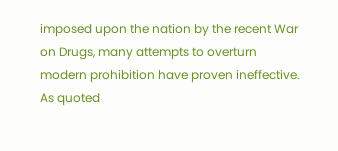imposed upon the nation by the recent War on Drugs, many attempts to overturn modern prohibition have proven ineffective. As quoted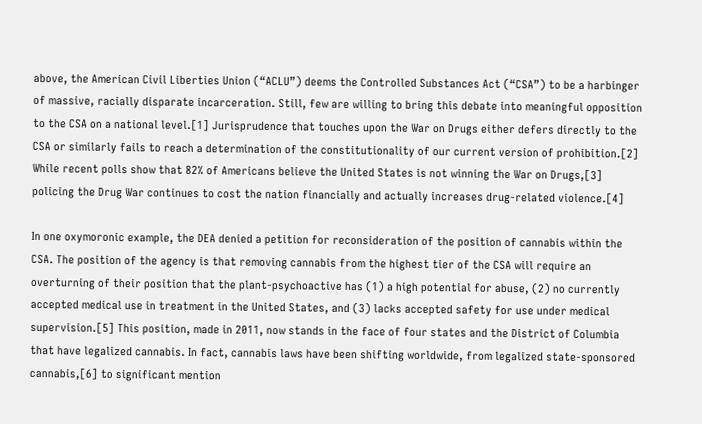above, the American Civil Liberties Union (“ACLU”) deems the Controlled Substances Act (“CSA”) to be a harbinger of massive, racially disparate incarceration. Still, few are willing to bring this debate into meaningful opposition to the CSA on a national level.[1] Jurisprudence that touches upon the War on Drugs either defers directly to the CSA or similarly fails to reach a determination of the constitutionality of our current version of prohibition.[2] While recent polls show that 82% of Americans believe the United States is not winning the War on Drugs,[3] policing the Drug War continues to cost the nation financially and actually increases drug-related violence.[4]

In one oxymoronic example, the DEA denied a petition for reconsideration of the position of cannabis within the CSA. The position of the agency is that removing cannabis from the highest tier of the CSA will require an overturning of their position that the plant-psychoactive has (1) a high potential for abuse, (2) no currently accepted medical use in treatment in the United States, and (3) lacks accepted safety for use under medical supervision.[5] This position, made in 2011, now stands in the face of four states and the District of Columbia that have legalized cannabis. In fact, cannabis laws have been shifting worldwide, from legalized state-sponsored cannabis,[6] to significant mention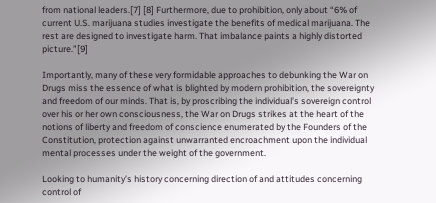from national leaders.[7] [8] Furthermore, due to prohibition, only about “6% of current U.S. marijuana studies investigate the benefits of medical marijuana. The rest are designed to investigate harm. That imbalance paints a highly distorted picture.”[9]

Importantly, many of these very formidable approaches to debunking the War on Drugs miss the essence of what is blighted by modern prohibition, the sovereignty and freedom of our minds. That is, by proscribing the individual’s sovereign control over his or her own consciousness, the War on Drugs strikes at the heart of the notions of liberty and freedom of conscience enumerated by the Founders of the Constitution, protection against unwarranted encroachment upon the individual mental processes under the weight of the government.

Looking to humanity’s history concerning direction of and attitudes concerning control of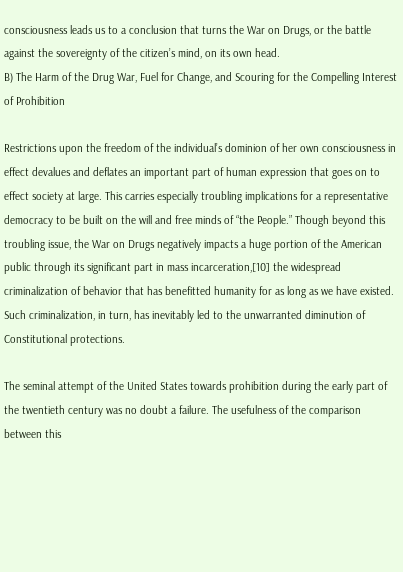consciousness leads us to a conclusion that turns the War on Drugs, or the battle against the sovereignty of the citizen’s mind, on its own head.
B) The Harm of the Drug War, Fuel for Change, and Scouring for the Compelling Interest of Prohibition

Restrictions upon the freedom of the individual’s dominion of her own consciousness in effect devalues and deflates an important part of human expression that goes on to effect society at large. This carries especially troubling implications for a representative democracy to be built on the will and free minds of “the People.” Though beyond this troubling issue, the War on Drugs negatively impacts a huge portion of the American public through its significant part in mass incarceration,[10] the widespread criminalization of behavior that has benefitted humanity for as long as we have existed. Such criminalization, in turn, has inevitably led to the unwarranted diminution of Constitutional protections.

The seminal attempt of the United States towards prohibition during the early part of the twentieth century was no doubt a failure. The usefulness of the comparison between this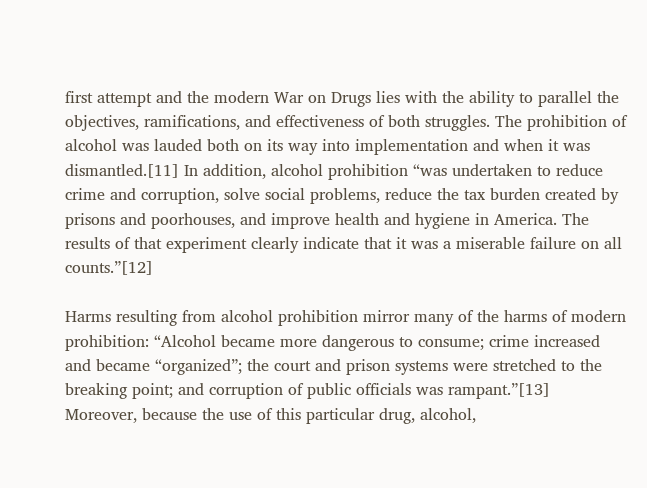first attempt and the modern War on Drugs lies with the ability to parallel the objectives, ramifications, and effectiveness of both struggles. The prohibition of alcohol was lauded both on its way into implementation and when it was dismantled.[11] In addition, alcohol prohibition “was undertaken to reduce crime and corruption, solve social problems, reduce the tax burden created by prisons and poorhouses, and improve health and hygiene in America. The results of that experiment clearly indicate that it was a miserable failure on all counts.”[12]

Harms resulting from alcohol prohibition mirror many of the harms of modern prohibition: “Alcohol became more dangerous to consume; crime increased and became “organized”; the court and prison systems were stretched to the breaking point; and corruption of public officials was rampant.”[13] Moreover, because the use of this particular drug, alcohol,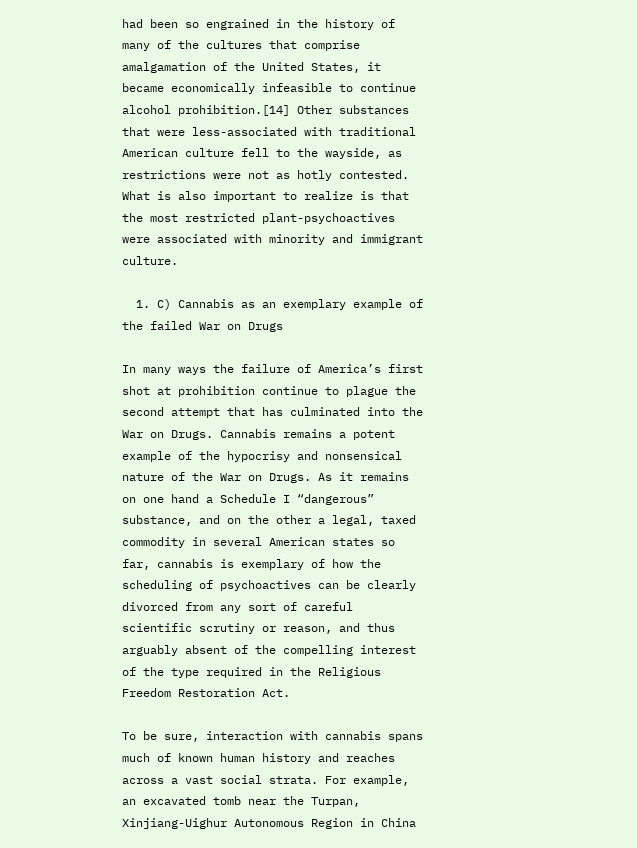had been so engrained in the history of many of the cultures that comprise amalgamation of the United States, it became economically infeasible to continue alcohol prohibition.[14] Other substances that were less-associated with traditional American culture fell to the wayside, as restrictions were not as hotly contested. What is also important to realize is that the most restricted plant-psychoactives were associated with minority and immigrant culture.

  1. C) Cannabis as an exemplary example of the failed War on Drugs

In many ways the failure of America’s first shot at prohibition continue to plague the second attempt that has culminated into the War on Drugs. Cannabis remains a potent example of the hypocrisy and nonsensical nature of the War on Drugs. As it remains on one hand a Schedule I “dangerous” substance, and on the other a legal, taxed commodity in several American states so far, cannabis is exemplary of how the scheduling of psychoactives can be clearly divorced from any sort of careful scientific scrutiny or reason, and thus arguably absent of the compelling interest of the type required in the Religious Freedom Restoration Act.

To be sure, interaction with cannabis spans much of known human history and reaches across a vast social strata. For example, an excavated tomb near the Turpan, Xinjiang-Uighur Autonomous Region in China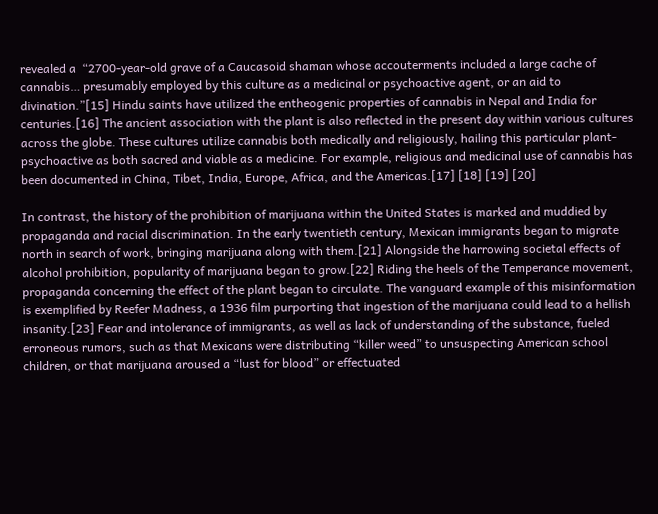revealed a  “2700-year-old grave of a Caucasoid shaman whose accouterments included a large cache of cannabis… presumably employed by this culture as a medicinal or psychoactive agent, or an aid to divination.”[15] Hindu saints have utilized the entheogenic properties of cannabis in Nepal and India for centuries.[16] The ancient association with the plant is also reflected in the present day within various cultures across the globe. These cultures utilize cannabis both medically and religiously, hailing this particular plant-psychoactive as both sacred and viable as a medicine. For example, religious and medicinal use of cannabis has been documented in China, Tibet, India, Europe, Africa, and the Americas.[17] [18] [19] [20]

In contrast, the history of the prohibition of marijuana within the United States is marked and muddied by propaganda and racial discrimination. In the early twentieth century, Mexican immigrants began to migrate north in search of work, bringing marijuana along with them.[21] Alongside the harrowing societal effects of alcohol prohibition, popularity of marijuana began to grow.[22] Riding the heels of the Temperance movement, propaganda concerning the effect of the plant began to circulate. The vanguard example of this misinformation is exemplified by Reefer Madness, a 1936 film purporting that ingestion of the marijuana could lead to a hellish insanity.[23] Fear and intolerance of immigrants, as well as lack of understanding of the substance, fueled erroneous rumors, such as that Mexicans were distributing “killer weed” to unsuspecting American school children, or that marijuana aroused a “lust for blood” or effectuated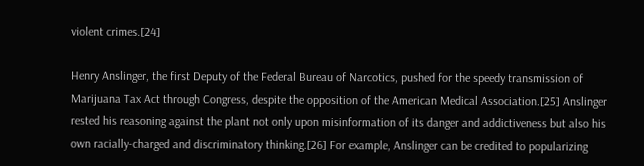violent crimes.[24]

Henry Anslinger, the first Deputy of the Federal Bureau of Narcotics, pushed for the speedy transmission of Marijuana Tax Act through Congress, despite the opposition of the American Medical Association.[25] Anslinger rested his reasoning against the plant not only upon misinformation of its danger and addictiveness but also his own racially-charged and discriminatory thinking.[26] For example, Anslinger can be credited to popularizing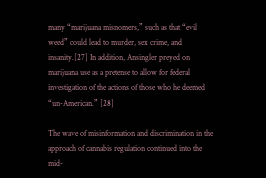many “marijuana misnomers,” such as that “evil weed” could lead to murder, sex crime, and insanity.[27] In addition, Ansingler preyed on marijuana use as a pretense to allow for federal investigation of the actions of those who he deemed “un-American.” [28]

The wave of misinformation and discrimination in the approach of cannabis regulation continued into the mid-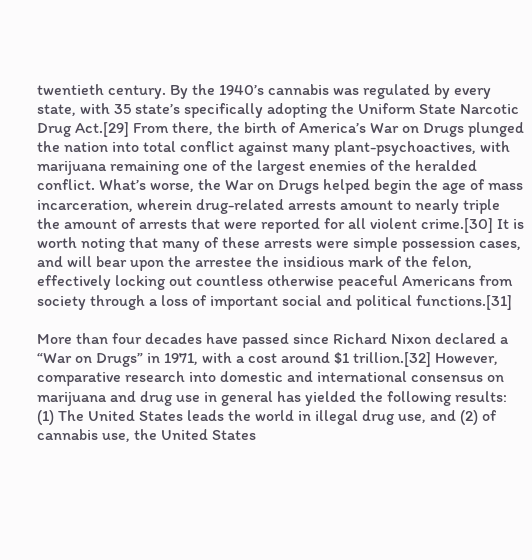twentieth century. By the 1940’s cannabis was regulated by every state, with 35 state’s specifically adopting the Uniform State Narcotic Drug Act.[29] From there, the birth of America’s War on Drugs plunged the nation into total conflict against many plant-psychoactives, with marijuana remaining one of the largest enemies of the heralded conflict. What’s worse, the War on Drugs helped begin the age of mass incarceration, wherein drug-related arrests amount to nearly triple the amount of arrests that were reported for all violent crime.[30] It is worth noting that many of these arrests were simple possession cases, and will bear upon the arrestee the insidious mark of the felon, effectively locking out countless otherwise peaceful Americans from society through a loss of important social and political functions.[31]

More than four decades have passed since Richard Nixon declared a “War on Drugs” in 1971, with a cost around $1 trillion.[32] However, comparative research into domestic and international consensus on marijuana and drug use in general has yielded the following results: (1) The United States leads the world in illegal drug use, and (2) of cannabis use, the United States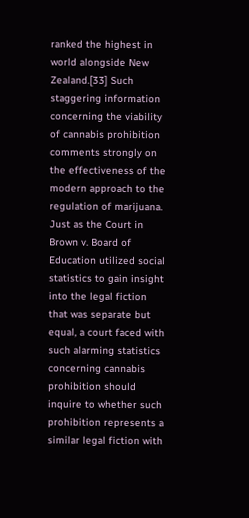ranked the highest in world alongside New Zealand.[33] Such staggering information concerning the viability of cannabis prohibition comments strongly on the effectiveness of the modern approach to the regulation of marijuana. Just as the Court in Brown v. Board of Education utilized social statistics to gain insight into the legal fiction that was separate but equal, a court faced with such alarming statistics concerning cannabis prohibition should inquire to whether such prohibition represents a similar legal fiction with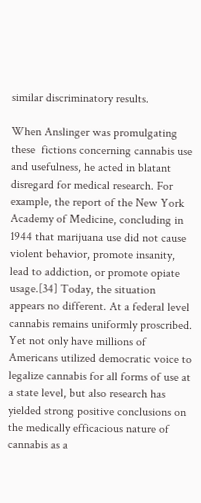similar discriminatory results.

When Anslinger was promulgating these  fictions concerning cannabis use and usefulness, he acted in blatant disregard for medical research. For example, the report of the New York Academy of Medicine, concluding in 1944 that marijuana use did not cause violent behavior, promote insanity, lead to addiction, or promote opiate usage.[34] Today, the situation appears no different. At a federal level cannabis remains uniformly proscribed. Yet not only have millions of Americans utilized democratic voice to legalize cannabis for all forms of use at a state level, but also research has yielded strong positive conclusions on the medically efficacious nature of cannabis as a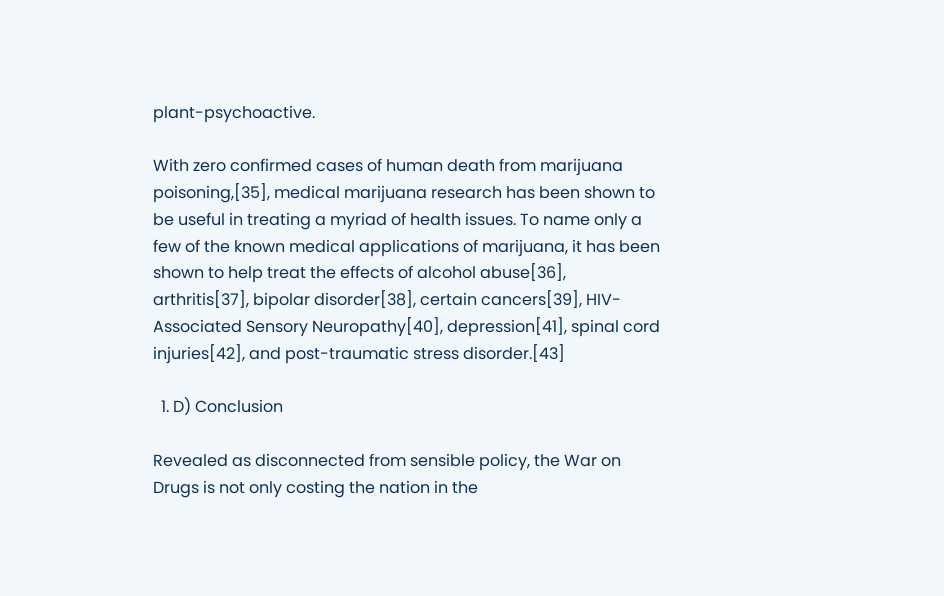plant-psychoactive.

With zero confirmed cases of human death from marijuana poisoning,[35], medical marijuana research has been shown to be useful in treating a myriad of health issues. To name only a few of the known medical applications of marijuana, it has been shown to help treat the effects of alcohol abuse[36], arthritis[37], bipolar disorder[38], certain cancers[39], HIV-Associated Sensory Neuropathy[40], depression[41], spinal cord injuries[42], and post-traumatic stress disorder.[43]

  1. D) Conclusion

Revealed as disconnected from sensible policy, the War on Drugs is not only costing the nation in the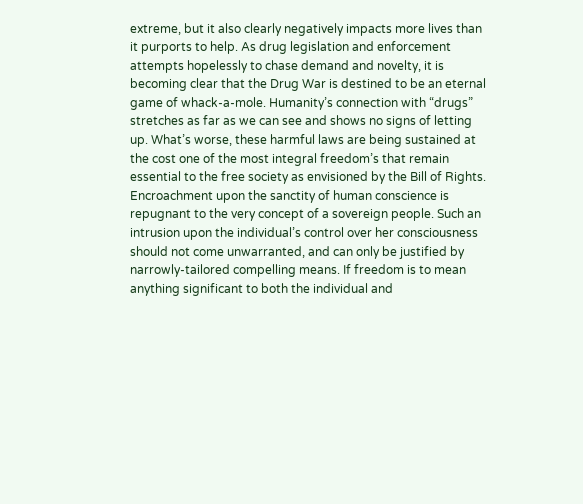extreme, but it also clearly negatively impacts more lives than it purports to help. As drug legislation and enforcement attempts hopelessly to chase demand and novelty, it is becoming clear that the Drug War is destined to be an eternal game of whack-a-mole. Humanity’s connection with “drugs” stretches as far as we can see and shows no signs of letting up. What’s worse, these harmful laws are being sustained at the cost one of the most integral freedom’s that remain essential to the free society as envisioned by the Bill of Rights.
Encroachment upon the sanctity of human conscience is repugnant to the very concept of a sovereign people. Such an intrusion upon the individual’s control over her consciousness should not come unwarranted, and can only be justified by narrowly-tailored compelling means. If freedom is to mean anything significant to both the individual and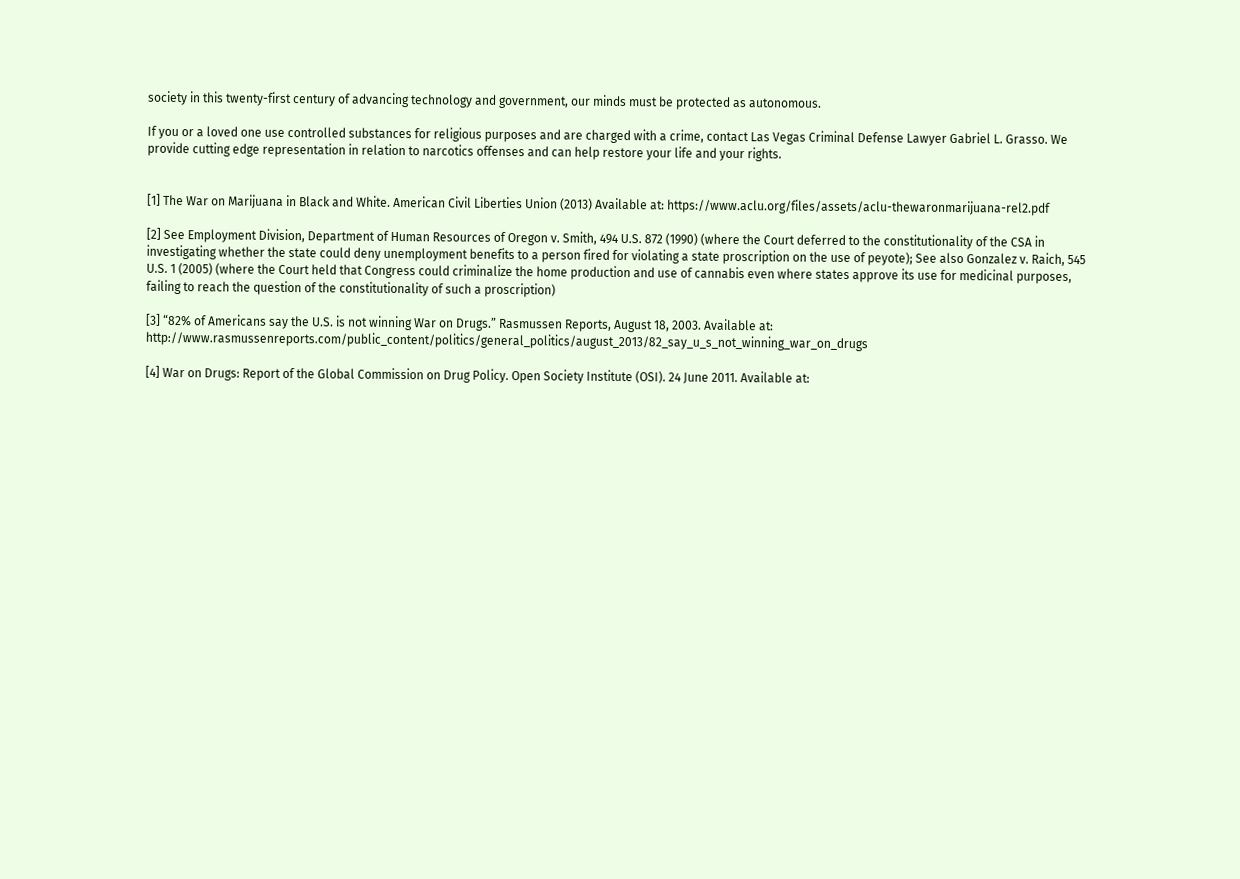society in this twenty-first century of advancing technology and government, our minds must be protected as autonomous.

If you or a loved one use controlled substances for religious purposes and are charged with a crime, contact Las Vegas Criminal Defense Lawyer Gabriel L. Grasso. We provide cutting edge representation in relation to narcotics offenses and can help restore your life and your rights.


[1] The War on Marijuana in Black and White. American Civil Liberties Union (2013) Available at: https://www.aclu.org/files/assets/aclu-thewaronmarijuana-rel2.pdf

[2] See Employment Division, Department of Human Resources of Oregon v. Smith, 494 U.S. 872 (1990) (where the Court deferred to the constitutionality of the CSA in investigating whether the state could deny unemployment benefits to a person fired for violating a state proscription on the use of peyote); See also Gonzalez v. Raich, 545 U.S. 1 (2005) (where the Court held that Congress could criminalize the home production and use of cannabis even where states approve its use for medicinal purposes, failing to reach the question of the constitutionality of such a proscription)

[3] “82% of Americans say the U.S. is not winning War on Drugs.” Rasmussen Reports, August 18, 2003. Available at: http://www.rasmussenreports.com/public_content/politics/general_politics/august_2013/82_say_u_s_not_winning_war_on_drugs

[4] War on Drugs: Report of the Global Commission on Drug Policy. Open Society Institute (OSI). 24 June 2011. Available at: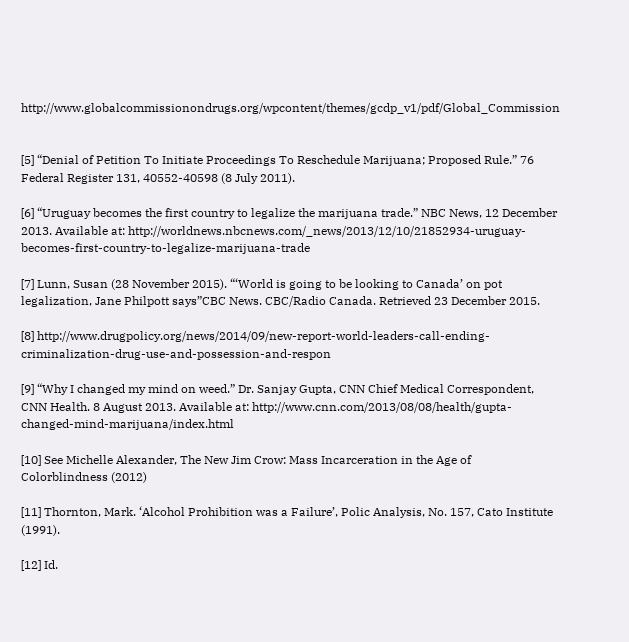http://www.globalcommissionondrugs.org/wpcontent/themes/gcdp_v1/pdf/Global_Commission


[5] “Denial of Petition To Initiate Proceedings To Reschedule Marijuana; Proposed Rule.” 76 Federal Register 131, 40552-40598 (8 July 2011).

[6] “Uruguay becomes the first country to legalize the marijuana trade.” NBC News, 12 December 2013. Available at: http://worldnews.nbcnews.com/_news/2013/12/10/21852934-uruguay-becomes-first-country-to-legalize-marijuana-trade

[7] Lunn, Susan (28 November 2015). “‘World is going to be looking to Canada’ on pot legalization, Jane Philpott says”CBC News. CBC/Radio Canada. Retrieved 23 December 2015.

[8] http://www.drugpolicy.org/news/2014/09/new-report-world-leaders-call-ending-criminalization-drug-use-and-possession-and-respon

[9] “Why I changed my mind on weed.” Dr. Sanjay Gupta, CNN Chief Medical Correspondent, CNN Health. 8 August 2013. Available at: http://www.cnn.com/2013/08/08/health/gupta-changed-mind-marijuana/index.html

[10] See Michelle Alexander, The New Jim Crow: Mass Incarceration in the Age of Colorblindness (2012)

[11] Thornton, Mark. ‘Alcohol Prohibition was a Failure’, Polic Analysis, No. 157, Cato Institute (1991).

[12] Id.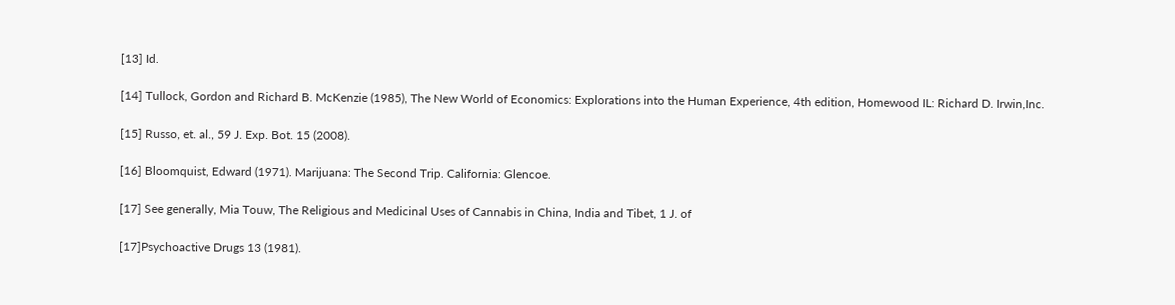[13] Id.

[14] Tullock, Gordon and Richard B. McKenzie (1985), The New World of Economics: Explorations into the Human Experience, 4th edition, Homewood IL: Richard D. Irwin,Inc.

[15] Russo, et. al., 59 J. Exp. Bot. 15 (2008).

[16] Bloomquist, Edward (1971). Marijuana: The Second Trip. California: Glencoe.

[17] See generally, Mia Touw, The Religious and Medicinal Uses of Cannabis in China, India and Tibet, 1 J. of

[17]Psychoactive Drugs 13 (1981).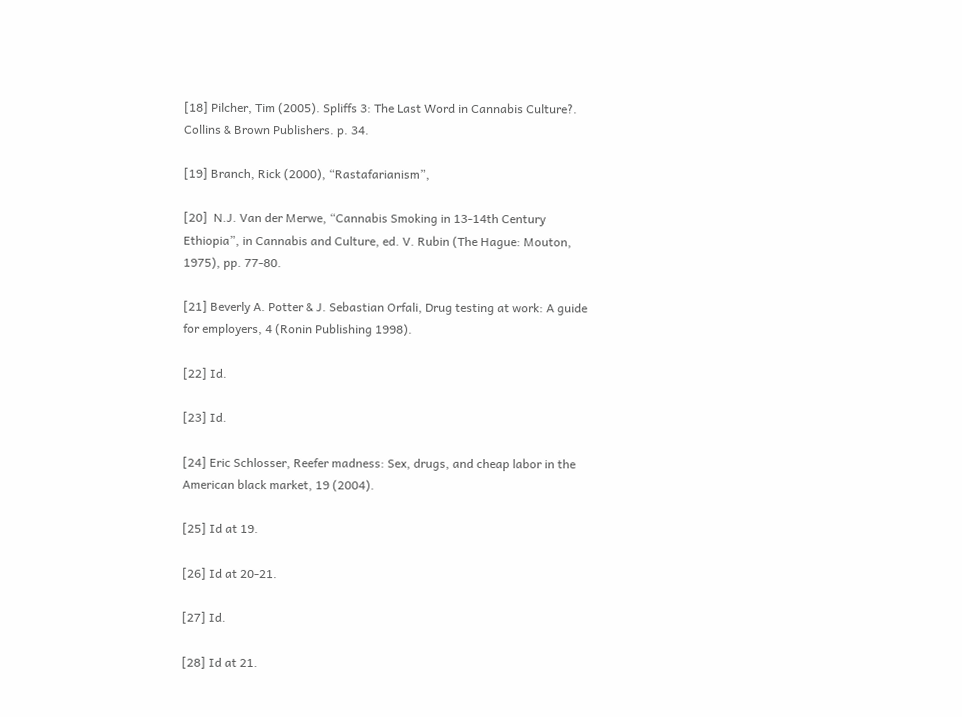[18] Pilcher, Tim (2005). Spliffs 3: The Last Word in Cannabis Culture?. Collins & Brown Publishers. p. 34.

[19] Branch, Rick (2000), “Rastafarianism”,

[20]  N.J. Van der Merwe, “Cannabis Smoking in 13-14th Century Ethiopia”, in Cannabis and Culture, ed. V. Rubin (The Hague: Mouton, 1975), pp. 77-80.

[21] Beverly A. Potter & J. Sebastian Orfali, Drug testing at work: A guide for employers, 4 (Ronin Publishing 1998).

[22] Id.

[23] Id.

[24] Eric Schlosser, Reefer madness: Sex, drugs, and cheap labor in the American black market, 19 (2004).

[25] Id at 19.

[26] Id at 20-21.

[27] Id.

[28] Id at 21.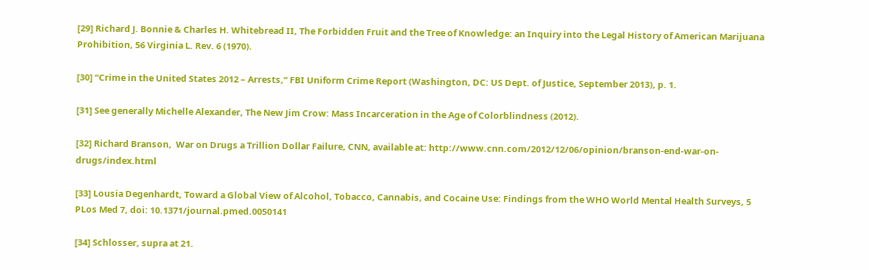[29] Richard J. Bonnie & Charles H. Whitebread II, The Forbidden Fruit and the Tree of Knowledge: an Inquiry into the Legal History of American Marijuana Prohibition, 56 Virginia L. Rev. 6 (1970).

[30] “Crime in the United States 2012 – Arrests,” FBI Uniform Crime Report (Washington, DC: US Dept. of Justice, September 2013), p. 1.

[31] See generally Michelle Alexander, The New Jim Crow: Mass Incarceration in the Age of Colorblindness (2012).

[32] Richard Branson,  War on Drugs a Trillion Dollar Failure, CNN, available at: http://www.cnn.com/2012/12/06/opinion/branson-end-war-on-drugs/index.html

[33] Lousia Degenhardt, Toward a Global View of Alcohol, Tobacco, Cannabis, and Cocaine Use: Findings from the WHO World Mental Health Surveys, 5 PLos Med 7, doi: 10.1371/journal.pmed.0050141

[34] Schlosser, supra at 21.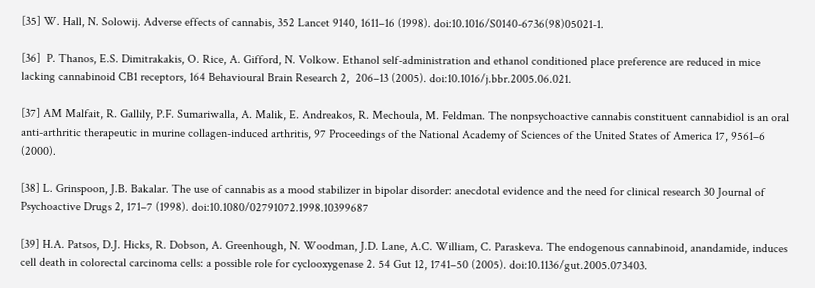[35] W. Hall, N. Solowij. Adverse effects of cannabis, 352 Lancet 9140, 1611–16 (1998). doi:10.1016/S0140-6736(98)05021-1.

[36]  P. Thanos, E.S. Dimitrakakis, O. Rice, A. Gifford, N. Volkow. Ethanol self-administration and ethanol conditioned place preference are reduced in mice lacking cannabinoid CB1 receptors, 164 Behavioural Brain Research 2,  206–13 (2005). doi:10.1016/j.bbr.2005.06.021.

[37] AM Malfait, R. Gallily, P.F. Sumariwalla, A. Malik, E. Andreakos, R. Mechoula, M. Feldman. The nonpsychoactive cannabis constituent cannabidiol is an oral anti-arthritic therapeutic in murine collagen-induced arthritis, 97 Proceedings of the National Academy of Sciences of the United States of America 17, 9561–6 (2000).

[38] L. Grinspoon, J.B. Bakalar. The use of cannabis as a mood stabilizer in bipolar disorder: anecdotal evidence and the need for clinical research 30 Journal of Psychoactive Drugs 2, 171–7 (1998). doi:10.1080/02791072.1998.10399687

[39] H.A. Patsos, D.J. Hicks, R. Dobson, A. Greenhough, N. Woodman, J.D. Lane, A.C. William, C. Paraskeva. The endogenous cannabinoid, anandamide, induces cell death in colorectal carcinoma cells: a possible role for cyclooxygenase 2. 54 Gut 12, 1741–50 (2005). doi:10.1136/gut.2005.073403.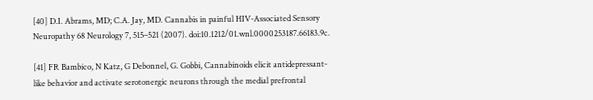[40] D.I. Abrams, MD; C.A. Jay, MD. Cannabis in painful HIV-Associated Sensory Neuropathy 68 Neurology 7, 515–521 (2007). doi:10.1212/01.wnl.0000253187.66183.9c.

[41] FR Bambico, N Katz, G Debonnel, G. Gobbi, Cannabinoids elicit antidepressant-like behavior and activate serotonergic neurons through the medial prefrontal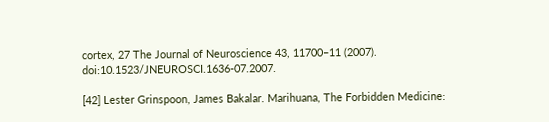cortex, 27 The Journal of Neuroscience 43, 11700–11 (2007). doi:10.1523/JNEUROSCI.1636-07.2007.

[42] Lester Grinspoon, James Bakalar. Marihuana, The Forbidden Medicine: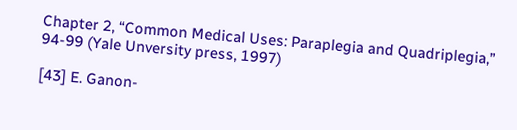Chapter 2, “Common Medical Uses: Paraplegia and Quadriplegia,” 94-99 (Yale Unversity press, 1997)

[43] E. Ganon-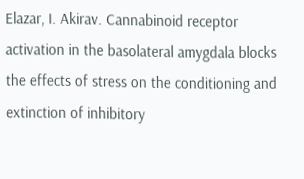Elazar, I. Akirav. Cannabinoid receptor activation in the basolateral amygdala blocks the effects of stress on the conditioning and extinction of inhibitory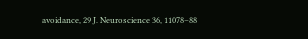avoidance, 29 J. Neuroscience 36, 11078–88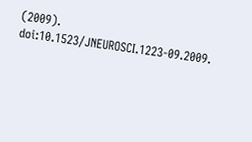(2009). doi:10.1523/JNEUROSCI.1223-09.2009.